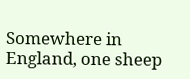Somewhere in England, one sheep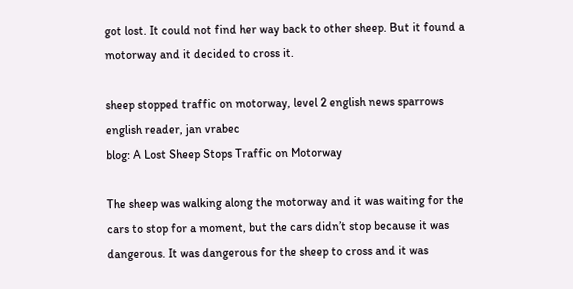got lost. It could not find her way back to other sheep. But it found a motorway and it decided to cross it.

sheep stopped traffic on motorway, level 2 english news sparrows english reader, jan vrabec
blog: A Lost Sheep Stops Traffic on Motorway

The sheep was walking along the motorway and it was waiting for the cars to stop for a moment, but the cars didn’t stop because it was dangerous. It was dangerous for the sheep to cross and it was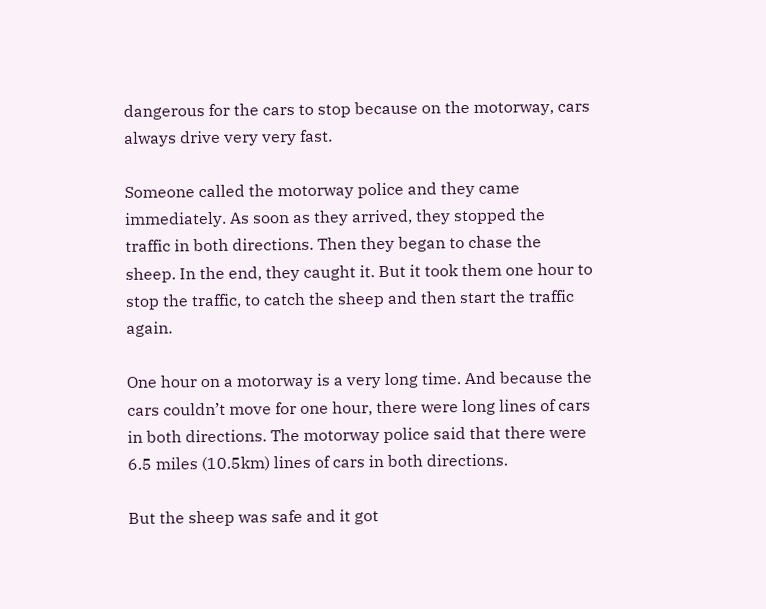dangerous for the cars to stop because on the motorway, cars always drive very very fast.

Someone called the motorway police and they came immediately. As soon as they arrived, they stopped the traffic in both directions. Then they began to chase the sheep. In the end, they caught it. But it took them one hour to stop the traffic, to catch the sheep and then start the traffic again.

One hour on a motorway is a very long time. And because the cars couldn’t move for one hour, there were long lines of cars in both directions. The motorway police said that there were 6.5 miles (10.5km) lines of cars in both directions.

But the sheep was safe and it got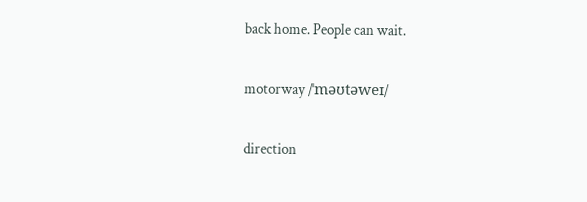back home. People can wait.

motorway /ˈməʊtəweɪ/

direction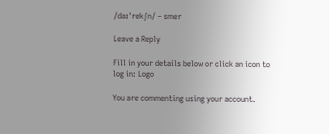/daɪˈrekʃn/ – smer

Leave a Reply

Fill in your details below or click an icon to log in: Logo

You are commenting using your account.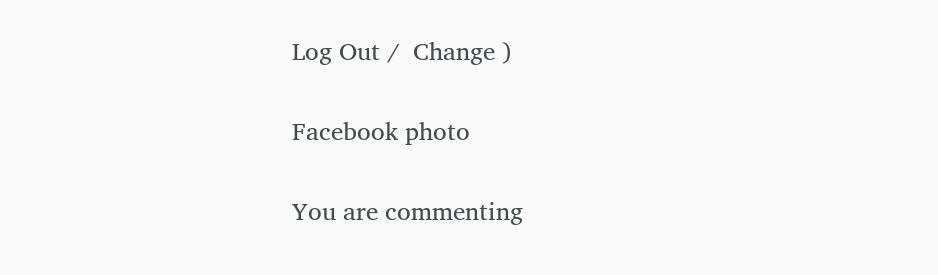Log Out /  Change )

Facebook photo

You are commenting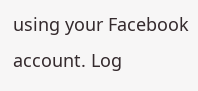using your Facebook account. Log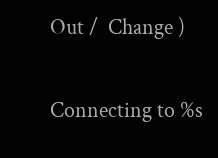Out /  Change )

Connecting to %s